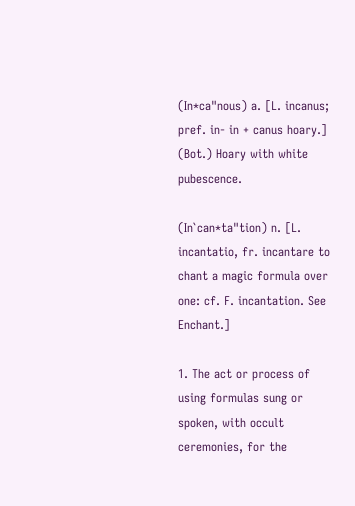(In*ca"nous) a. [L. incanus; pref. in- in + canus hoary.] (Bot.) Hoary with white pubescence.

(In`can*ta"tion) n. [L. incantatio, fr. incantare to chant a magic formula over one: cf. F. incantation. See Enchant.]

1. The act or process of using formulas sung or spoken, with occult ceremonies, for the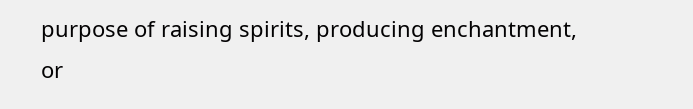purpose of raising spirits, producing enchantment, or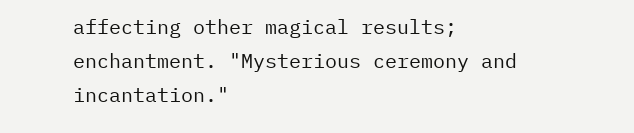affecting other magical results; enchantment. "Mysterious ceremony and incantation."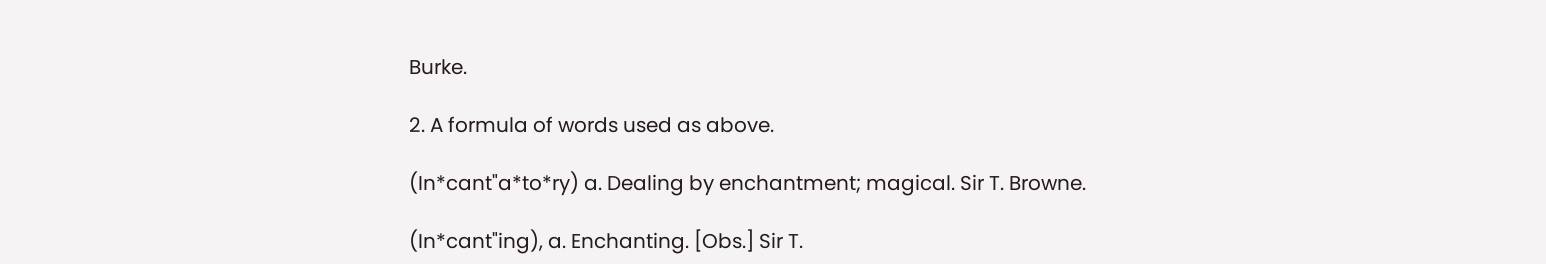Burke.

2. A formula of words used as above.

(In*cant"a*to*ry) a. Dealing by enchantment; magical. Sir T. Browne.

(In*cant"ing), a. Enchanting. [Obs.] Sir T.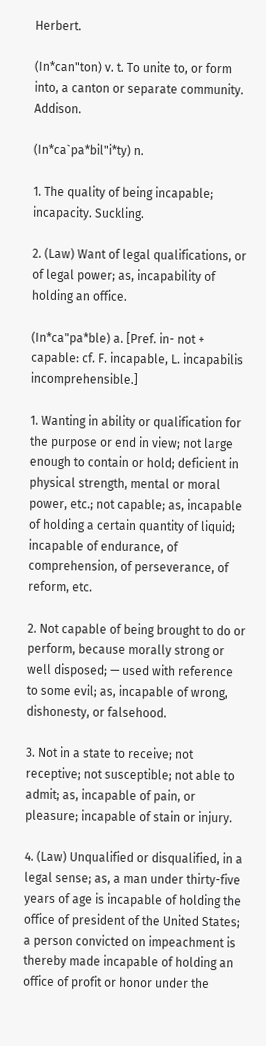Herbert.

(In*can"ton) v. t. To unite to, or form into, a canton or separate community. Addison.

(In*ca`pa*bil"i*ty) n.

1. The quality of being incapable; incapacity. Suckling.

2. (Law) Want of legal qualifications, or of legal power; as, incapability of holding an office.

(In*ca"pa*ble) a. [Pref. in- not + capable: cf. F. incapable, L. incapabilis incomprehensible.]

1. Wanting in ability or qualification for the purpose or end in view; not large enough to contain or hold; deficient in physical strength, mental or moral power, etc.; not capable; as, incapable of holding a certain quantity of liquid; incapable of endurance, of comprehension, of perseverance, of reform, etc.

2. Not capable of being brought to do or perform, because morally strong or well disposed; — used with reference to some evil; as, incapable of wrong, dishonesty, or falsehood.

3. Not in a state to receive; not receptive; not susceptible; not able to admit; as, incapable of pain, or pleasure; incapable of stain or injury.

4. (Law) Unqualified or disqualified, in a legal sense; as, a man under thirty-five years of age is incapable of holding the office of president of the United States; a person convicted on impeachment is thereby made incapable of holding an office of profit or honor under the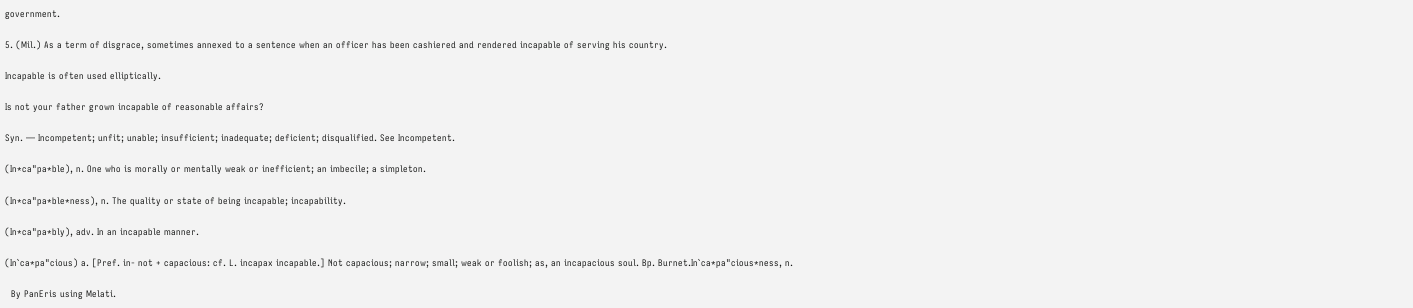government.

5. (Mil.) As a term of disgrace, sometimes annexed to a sentence when an officer has been cashiered and rendered incapable of serving his country.

Incapable is often used elliptically.

Is not your father grown incapable of reasonable affairs?

Syn. — Incompetent; unfit; unable; insufficient; inadequate; deficient; disqualified. See Incompetent.

(In*ca"pa*ble), n. One who is morally or mentally weak or inefficient; an imbecile; a simpleton.

(In*ca"pa*ble*ness), n. The quality or state of being incapable; incapability.

(In*ca"pa*bly), adv. In an incapable manner.

(In`ca*pa"cious) a. [Pref. in- not + capacious: cf. L. incapax incapable.] Not capacious; narrow; small; weak or foolish; as, an incapacious soul. Bp. Burnet.In`ca*pa"cious*ness, n.

  By PanEris using Melati.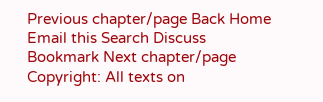Previous chapter/page Back Home Email this Search Discuss Bookmark Next chapter/page
Copyright: All texts on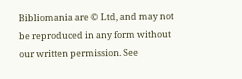Bibliomania are © Ltd, and may not be reproduced in any form without our written permission. See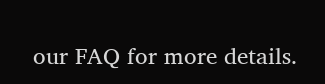our FAQ for more details.